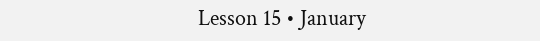Lesson 15 • January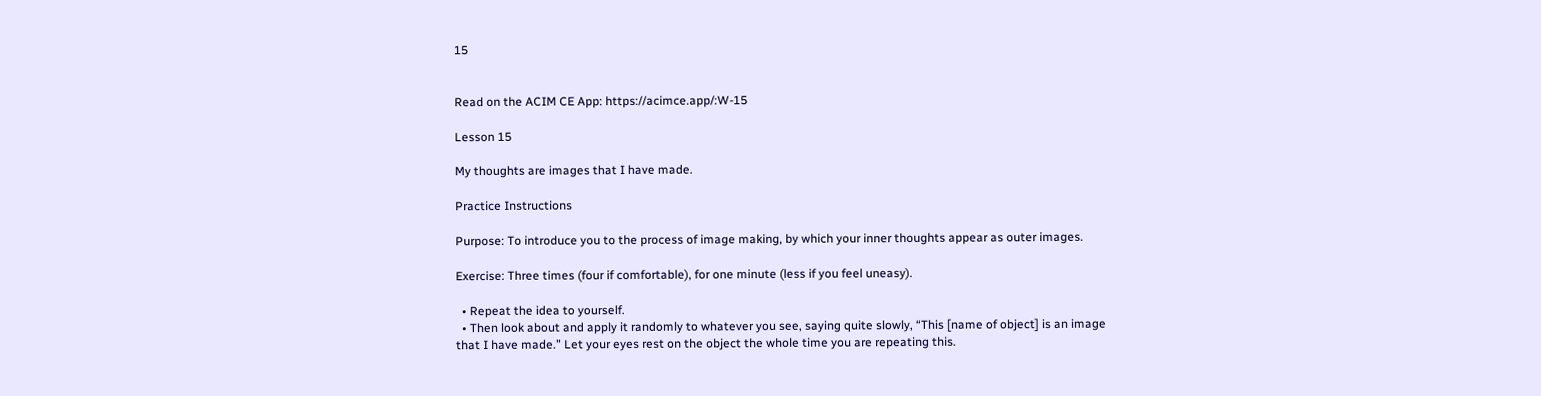15


Read on the ACIM CE App: https://acimce.app/:W-15

Lesson 15

My thoughts are images that I have made.

Practice Instructions

Purpose: To introduce you to the process of image making, by which your inner thoughts appear as outer images.

Exercise: Three times (four if comfortable), for one minute (less if you feel uneasy).

  • Repeat the idea to yourself.
  • Then look about and apply it randomly to whatever you see, saying quite slowly, “This [name of object] is an image that I have made.” Let your eyes rest on the object the whole time you are repeating this.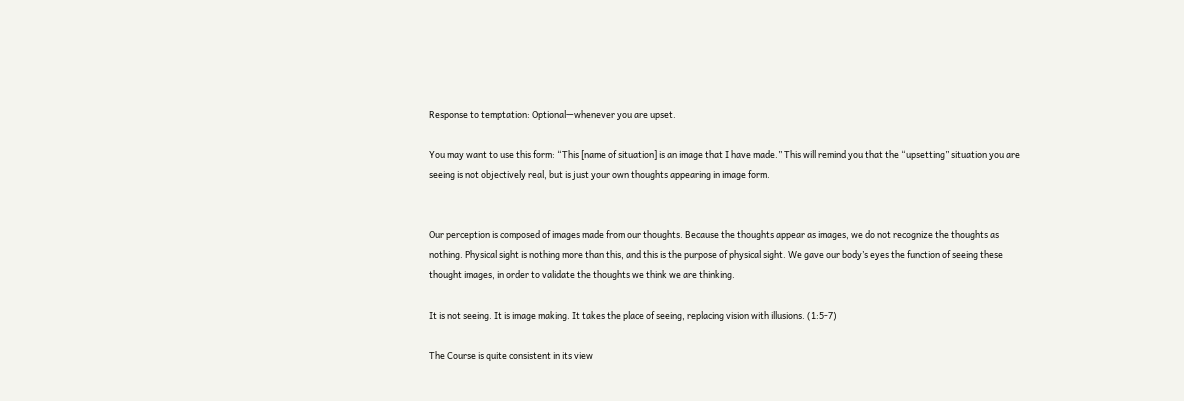Response to temptation: Optional—whenever you are upset.

You may want to use this form: “This [name of situation] is an image that I have made.” This will remind you that the “upsetting” situation you are seeing is not objectively real, but is just your own thoughts appearing in image form.


Our perception is composed of images made from our thoughts. Because the thoughts appear as images, we do not recognize the thoughts as nothing. Physical sight is nothing more than this, and this is the purpose of physical sight. We gave our body’s eyes the function of seeing these thought images, in order to validate the thoughts we think we are thinking.

It is not seeing. It is image making. It takes the place of seeing, replacing vision with illusions. (1:5-7)

The Course is quite consistent in its view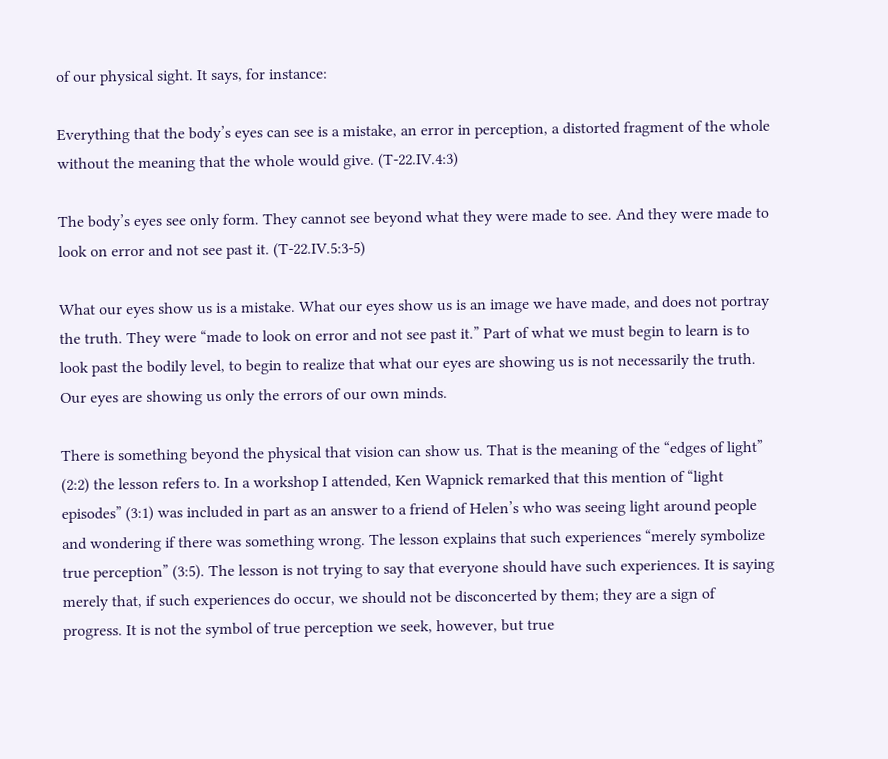of our physical sight. It says, for instance:

Everything that the body’s eyes can see is a mistake, an error in perception, a distorted fragment of the whole without the meaning that the whole would give. (T-22.IV.4:3)

The body’s eyes see only form. They cannot see beyond what they were made to see. And they were made to look on error and not see past it. (T-22.IV.5:3-5)

What our eyes show us is a mistake. What our eyes show us is an image we have made, and does not portray the truth. They were “made to look on error and not see past it.” Part of what we must begin to learn is to look past the bodily level, to begin to realize that what our eyes are showing us is not necessarily the truth. Our eyes are showing us only the errors of our own minds.

There is something beyond the physical that vision can show us. That is the meaning of the “edges of light” (2:2) the lesson refers to. In a workshop I attended, Ken Wapnick remarked that this mention of “light episodes” (3:1) was included in part as an answer to a friend of Helen’s who was seeing light around people and wondering if there was something wrong. The lesson explains that such experiences “merely symbolize true perception” (3:5). The lesson is not trying to say that everyone should have such experiences. It is saying merely that, if such experiences do occur, we should not be disconcerted by them; they are a sign of progress. It is not the symbol of true perception we seek, however, but true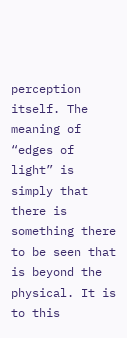perception itself. The meaning of “edges of light” is simply that there is something there to be seen that is beyond the physical. It is to this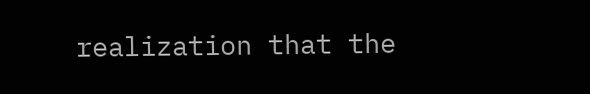realization that the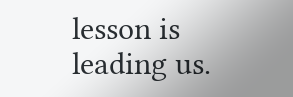lesson is leading us.